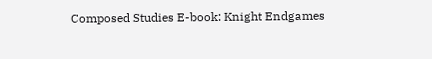Composed Studies E-book: Knight Endgames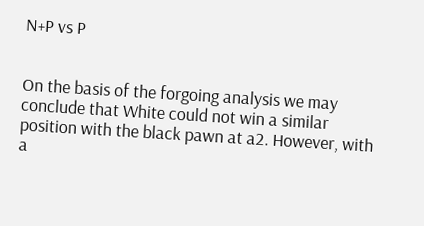N+P vs P


On the basis of the forgoing analysis we may conclude that White could not win a similar position with the black pawn at a2. However, with a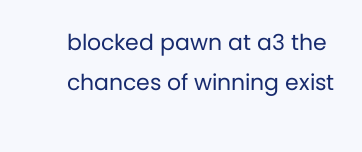blocked pawn at a3 the chances of winning exist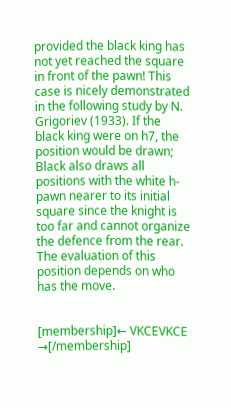provided the black king has not yet reached the square in front of the pawn! This case is nicely demonstrated in the following study by N. Grigoriev (1933). If the black king were on h7, the position would be drawn; Black also draws all positions with the white h-pawn nearer to its initial square since the knight is too far and cannot organize the defence from the rear. The evaluation of this position depends on who has the move.


[membership]← VKCEVKCE →[/membership]